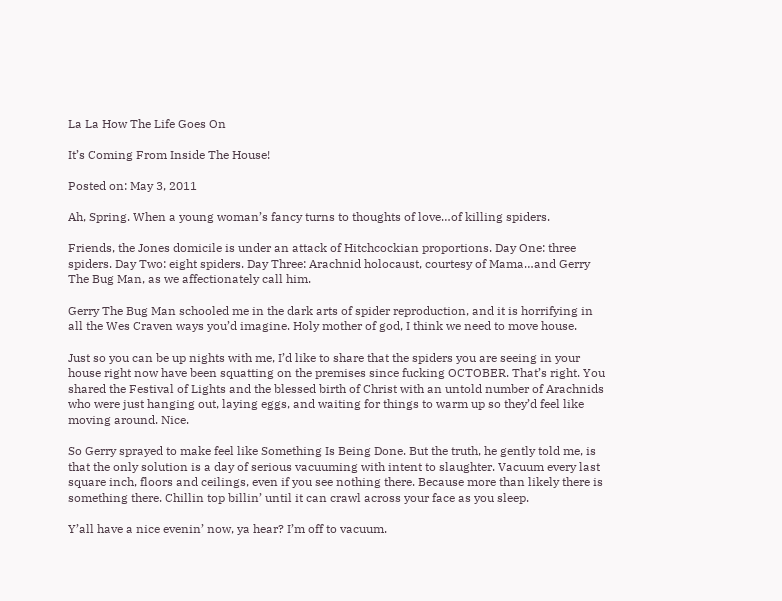La La How The Life Goes On

It’s Coming From Inside The House!

Posted on: May 3, 2011

Ah, Spring. When a young woman’s fancy turns to thoughts of love…of killing spiders.

Friends, the Jones domicile is under an attack of Hitchcockian proportions. Day One: three spiders. Day Two: eight spiders. Day Three: Arachnid holocaust, courtesy of Mama…and Gerry The Bug Man, as we affectionately call him.

Gerry The Bug Man schooled me in the dark arts of spider reproduction, and it is horrifying in all the Wes Craven ways you’d imagine. Holy mother of god, I think we need to move house.

Just so you can be up nights with me, I’d like to share that the spiders you are seeing in your house right now have been squatting on the premises since fucking OCTOBER. That’s right. You shared the Festival of Lights and the blessed birth of Christ with an untold number of Arachnids who were just hanging out, laying eggs, and waiting for things to warm up so they’d feel like moving around. Nice.

So Gerry sprayed to make feel like Something Is Being Done. But the truth, he gently told me, is that the only solution is a day of serious vacuuming with intent to slaughter. Vacuum every last square inch, floors and ceilings, even if you see nothing there. Because more than likely there is something there. Chillin top billin’ until it can crawl across your face as you sleep.

Y’all have a nice evenin’ now, ya hear? I’m off to vacuum.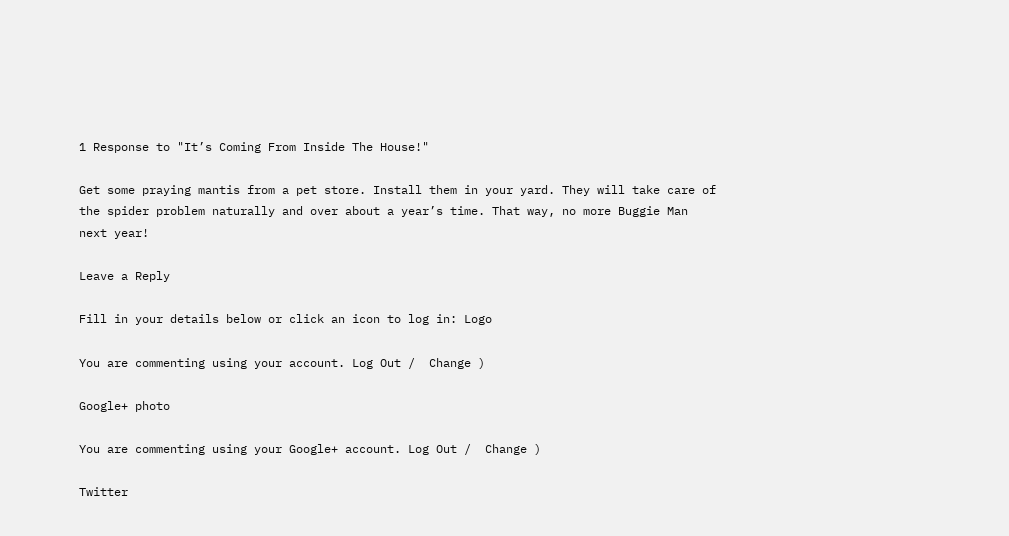1 Response to "It’s Coming From Inside The House!"

Get some praying mantis from a pet store. Install them in your yard. They will take care of the spider problem naturally and over about a year’s time. That way, no more Buggie Man next year!

Leave a Reply

Fill in your details below or click an icon to log in: Logo

You are commenting using your account. Log Out /  Change )

Google+ photo

You are commenting using your Google+ account. Log Out /  Change )

Twitter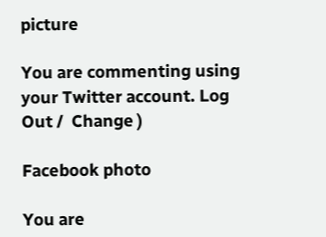picture

You are commenting using your Twitter account. Log Out /  Change )

Facebook photo

You are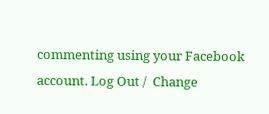commenting using your Facebook account. Log Out /  Change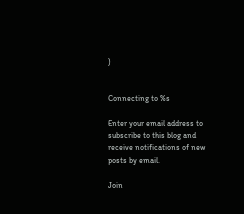)


Connecting to %s

Enter your email address to subscribe to this blog and receive notifications of new posts by email.

Join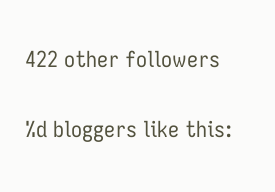422 other followers

%d bloggers like this: